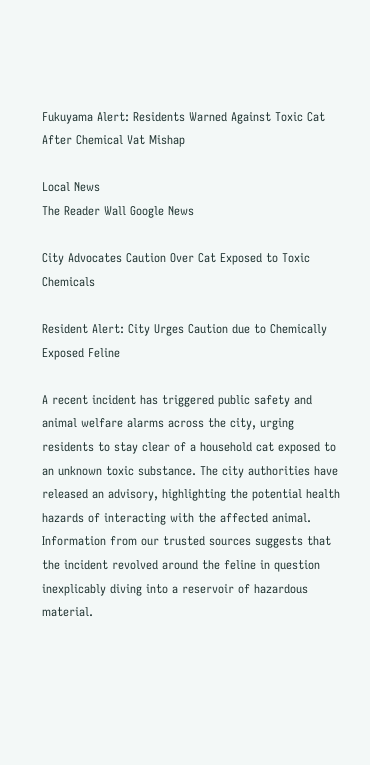Fukuyama Alert: Residents Warned Against Toxic Cat After Chemical Vat Mishap

Local News
The Reader Wall Google News

City Advocates Caution Over Cat Exposed to Toxic Chemicals

Resident Alert: City Urges Caution due to Chemically Exposed Feline

A recent incident has triggered public safety and animal welfare alarms across the city, urging residents to stay clear of a household cat exposed to an unknown toxic substance. The city authorities have released an advisory, highlighting the potential health hazards of interacting with the affected animal. Information from our trusted sources suggests that the incident revolved around the feline in question inexplicably diving into a reservoir of hazardous material.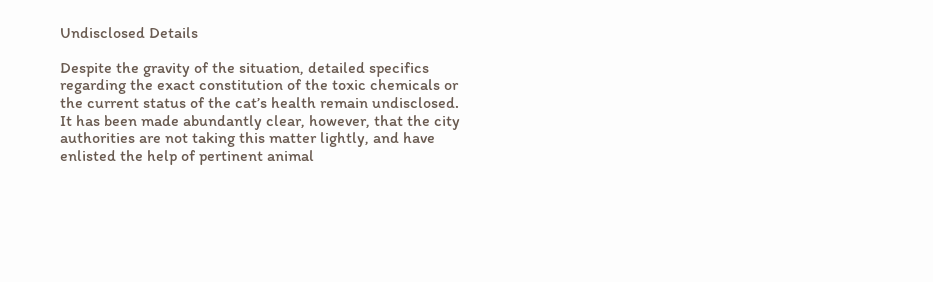Undisclosed Details

Despite the gravity of the situation, detailed specifics regarding the exact constitution of the toxic chemicals or the current status of the cat’s health remain undisclosed. It has been made abundantly clear, however, that the city authorities are not taking this matter lightly, and have enlisted the help of pertinent animal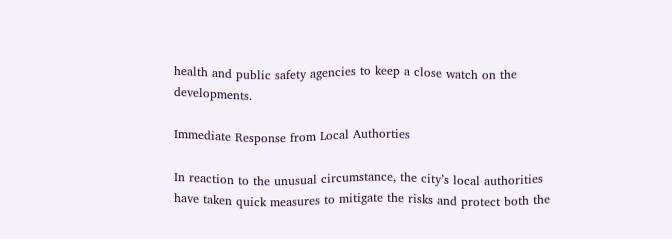health and public safety agencies to keep a close watch on the developments.

Immediate Response from Local Authorties

In reaction to the unusual circumstance, the city’s local authorities have taken quick measures to mitigate the risks and protect both the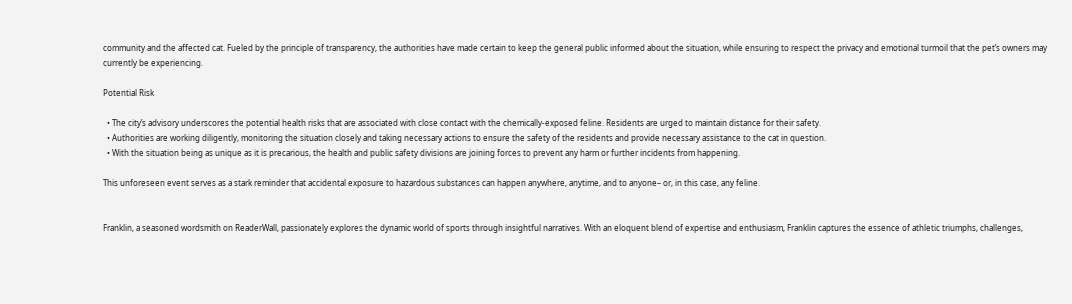community and the affected cat. Fueled by the principle of transparency, the authorities have made certain to keep the general public informed about the situation, while ensuring to respect the privacy and emotional turmoil that the pet’s owners may currently be experiencing.

Potential Risk

  • The city’s advisory underscores the potential health risks that are associated with close contact with the chemically-exposed feline. Residents are urged to maintain distance for their safety.
  • Authorities are working diligently, monitoring the situation closely and taking necessary actions to ensure the safety of the residents and provide necessary assistance to the cat in question.
  • With the situation being as unique as it is precarious, the health and public safety divisions are joining forces to prevent any harm or further incidents from happening.

This unforeseen event serves as a stark reminder that accidental exposure to hazardous substances can happen anywhere, anytime, and to anyone– or, in this case, any feline.


Franklin, a seasoned wordsmith on ReaderWall, passionately explores the dynamic world of sports through insightful narratives. With an eloquent blend of expertise and enthusiasm, Franklin captures the essence of athletic triumphs, challenges,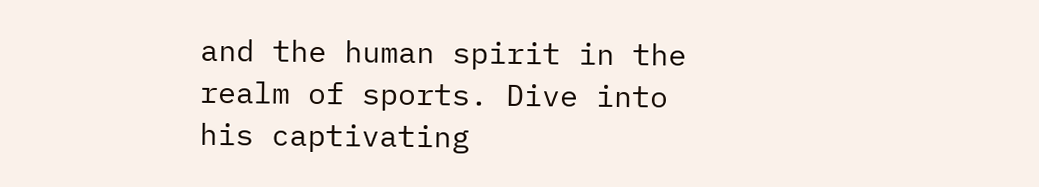and the human spirit in the realm of sports. Dive into his captivating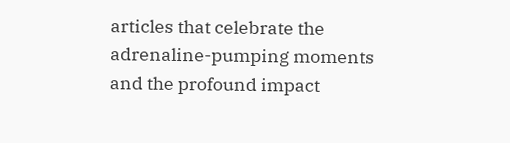articles that celebrate the adrenaline-pumping moments and the profound impact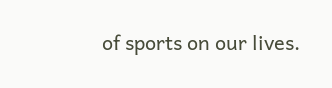of sports on our lives.